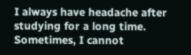I always have headache after studying for a long time. Sometimes, I cannot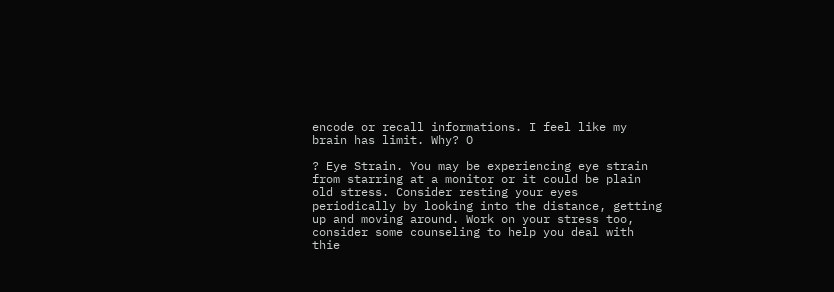encode or recall informations. I feel like my brain has limit. Why? O

? Eye Strain. You may be experiencing eye strain from starring at a monitor or it could be plain old stress. Consider resting your eyes periodically by looking into the distance, getting up and moving around. Work on your stress too, consider some counseling to help you deal with thie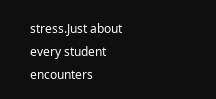stress.Just about every student encounters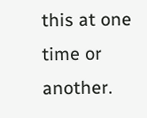this at one time or another.